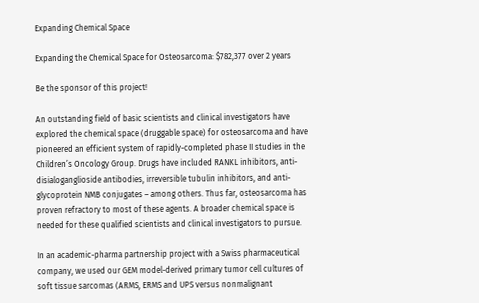Expanding Chemical Space

Expanding the Chemical Space for Osteosarcoma: $782,377 over 2 years

Be the sponsor of this project!

An outstanding field of basic scientists and clinical investigators have explored the chemical space (druggable space) for osteosarcoma and have pioneered an efficient system of rapidly-completed phase II studies in the Children’s Oncology Group. Drugs have included RANKL inhibitors, anti-disialoganglioside antibodies, irreversible tubulin inhibitors, and anti-glycoprotein NMB conjugates – among others. Thus far, osteosarcoma has proven refractory to most of these agents. A broader chemical space is needed for these qualified scientists and clinical investigators to pursue.

In an academic-pharma partnership project with a Swiss pharmaceutical company, we used our GEM model-derived primary tumor cell cultures of soft tissue sarcomas (ARMS, ERMS and UPS versus nonmalignant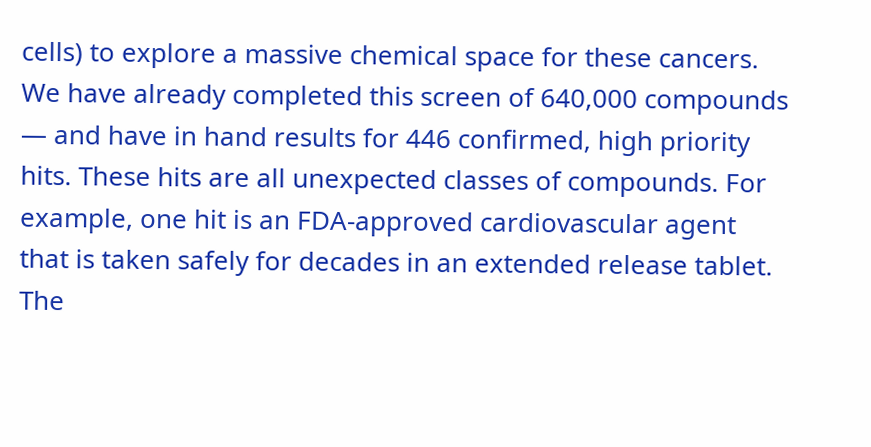cells) to explore a massive chemical space for these cancers. We have already completed this screen of 640,000 compounds — and have in hand results for 446 confirmed, high priority hits. These hits are all unexpected classes of compounds. For example, one hit is an FDA-approved cardiovascular agent that is taken safely for decades in an extended release tablet. The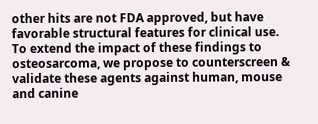other hits are not FDA approved, but have favorable structural features for clinical use. To extend the impact of these findings to osteosarcoma, we propose to counterscreen & validate these agents against human, mouse and canine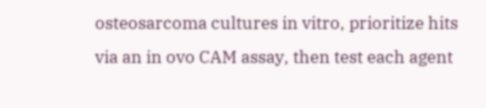osteosarcoma cultures in vitro, prioritize hits via an in ovo CAM assay, then test each agent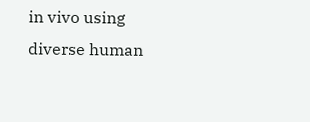in vivo using diverse human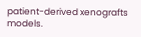patient-derived xenografts models.